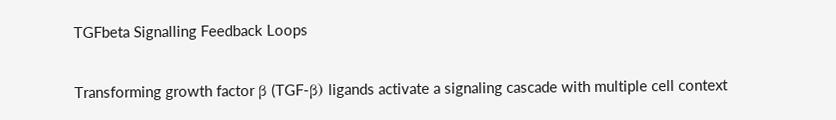TGFbeta Signalling Feedback Loops

Transforming growth factor β (TGF-β) ligands activate a signaling cascade with multiple cell context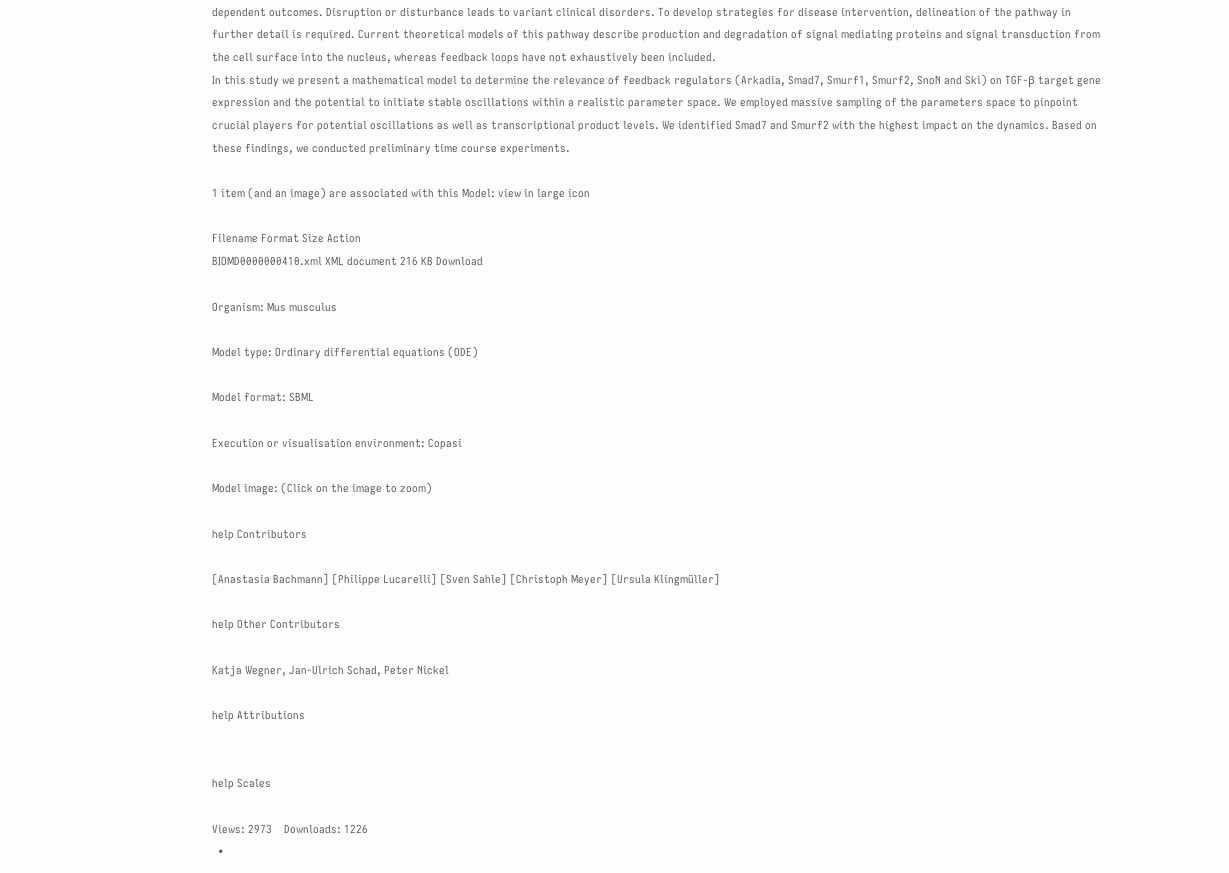dependent outcomes. Disruption or disturbance leads to variant clinical disorders. To develop strategies for disease intervention, delineation of the pathway in further detail is required. Current theoretical models of this pathway describe production and degradation of signal mediating proteins and signal transduction from the cell surface into the nucleus, whereas feedback loops have not exhaustively been included.
In this study we present a mathematical model to determine the relevance of feedback regulators (Arkadia, Smad7, Smurf1, Smurf2, SnoN and Ski) on TGF-β target gene expression and the potential to initiate stable oscillations within a realistic parameter space. We employed massive sampling of the parameters space to pinpoint crucial players for potential oscillations as well as transcriptional product levels. We identified Smad7 and Smurf2 with the highest impact on the dynamics. Based on these findings, we conducted preliminary time course experiments.

1 item (and an image) are associated with this Model: view in large icon

Filename Format Size Action
BIOMD0000000410.xml XML document 216 KB Download

Organism: Mus musculus

Model type: Ordinary differential equations (ODE)

Model format: SBML

Execution or visualisation environment: Copasi

Model image: (Click on the image to zoom)

help Contributors

[Anastasia Bachmann] [Philippe Lucarelli] [Sven Sahle] [Christoph Meyer] [Ursula Klingmüller]

help Other Contributors

Katja Wegner, Jan-Ulrich Schad, Peter Nickel

help Attributions


help Scales

Views: 2973    Downloads: 1226
  •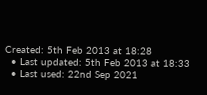Created: 5th Feb 2013 at 18:28
  • Last updated: 5th Feb 2013 at 18:33
  • Last used: 22nd Sep 2021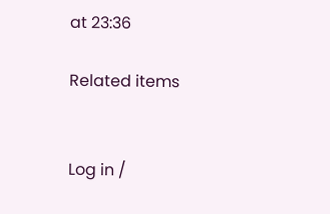at 23:36

Related items


Log in /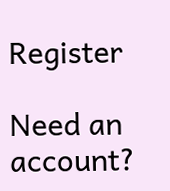Register

Need an account?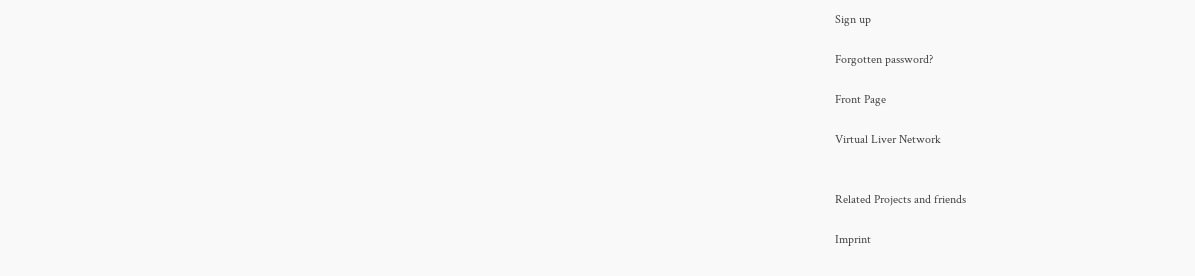Sign up

Forgotten password?

Front Page

Virtual Liver Network


Related Projects and friends

Imprint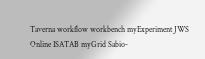Taverna workflow workbench myExperiment JWS Online ISATAB myGrid Sabio-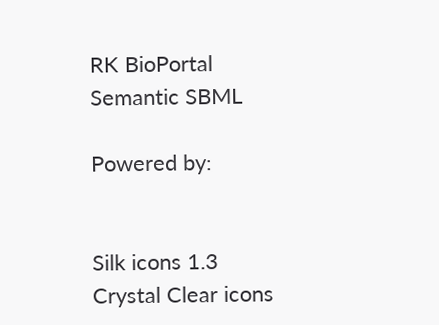RK BioPortal Semantic SBML

Powered by:


Silk icons 1.3
Crystal Clear icons